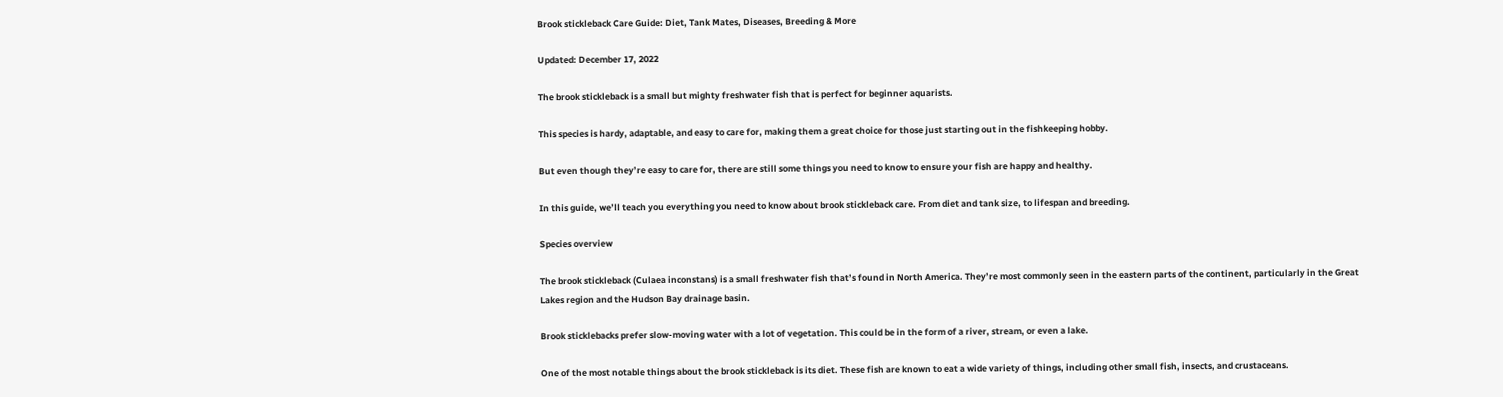Brook stickleback Care Guide: Diet, Tank Mates, Diseases, Breeding & More

Updated: December 17, 2022

The brook stickleback is a small but mighty freshwater fish that is perfect for beginner aquarists.

This species is hardy, adaptable, and easy to care for, making them a great choice for those just starting out in the fishkeeping hobby.

But even though they’re easy to care for, there are still some things you need to know to ensure your fish are happy and healthy.

In this guide, we’ll teach you everything you need to know about brook stickleback care. From diet and tank size, to lifespan and breeding.

Species overview

The brook stickleback (Culaea inconstans) is a small freshwater fish that’s found in North America. They’re most commonly seen in the eastern parts of the continent, particularly in the Great Lakes region and the Hudson Bay drainage basin.

Brook sticklebacks prefer slow-moving water with a lot of vegetation. This could be in the form of a river, stream, or even a lake.

One of the most notable things about the brook stickleback is its diet. These fish are known to eat a wide variety of things, including other small fish, insects, and crustaceans.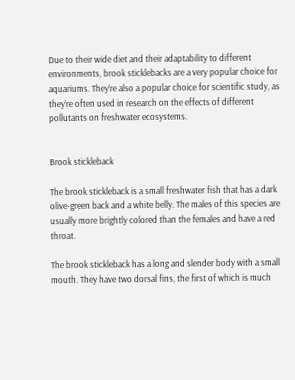Due to their wide diet and their adaptability to different environments, brook sticklebacks are a very popular choice for aquariums. They’re also a popular choice for scientific study, as they’re often used in research on the effects of different pollutants on freshwater ecosystems.


Brook stickleback

The brook stickleback is a small freshwater fish that has a dark olive-green back and a white belly. The males of this species are usually more brightly colored than the females and have a red throat.

The brook stickleback has a long and slender body with a small mouth. They have two dorsal fins, the first of which is much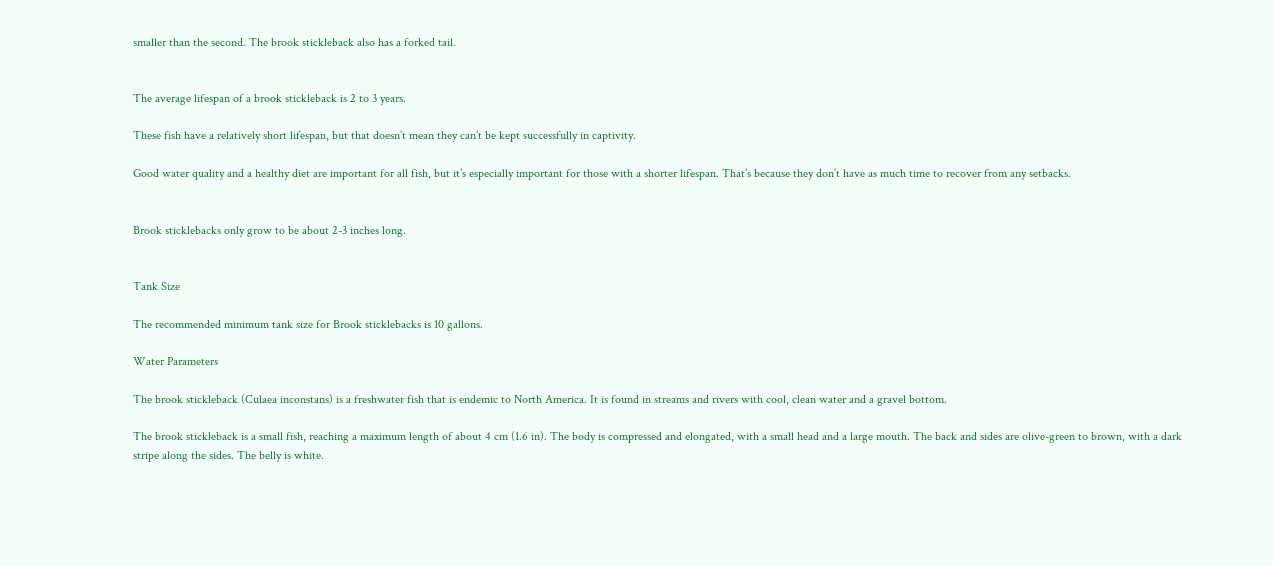smaller than the second. The brook stickleback also has a forked tail.


The average lifespan of a brook stickleback is 2 to 3 years.

These fish have a relatively short lifespan, but that doesn’t mean they can’t be kept successfully in captivity.

Good water quality and a healthy diet are important for all fish, but it’s especially important for those with a shorter lifespan. That’s because they don’t have as much time to recover from any setbacks.


Brook sticklebacks only grow to be about 2-3 inches long.


Tank Size

The recommended minimum tank size for Brook sticklebacks is 10 gallons.

Water Parameters

The brook stickleback (Culaea inconstans) is a freshwater fish that is endemic to North America. It is found in streams and rivers with cool, clean water and a gravel bottom.

The brook stickleback is a small fish, reaching a maximum length of about 4 cm (1.6 in). The body is compressed and elongated, with a small head and a large mouth. The back and sides are olive-green to brown, with a dark stripe along the sides. The belly is white.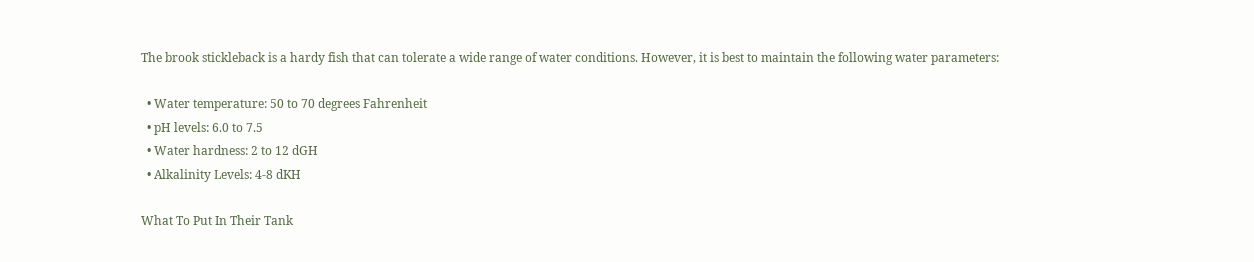The brook stickleback is a hardy fish that can tolerate a wide range of water conditions. However, it is best to maintain the following water parameters:

  • Water temperature: 50 to 70 degrees Fahrenheit
  • pH levels: 6.0 to 7.5
  • Water hardness: 2 to 12 dGH
  • Alkalinity Levels: 4-8 dKH

What To Put In Their Tank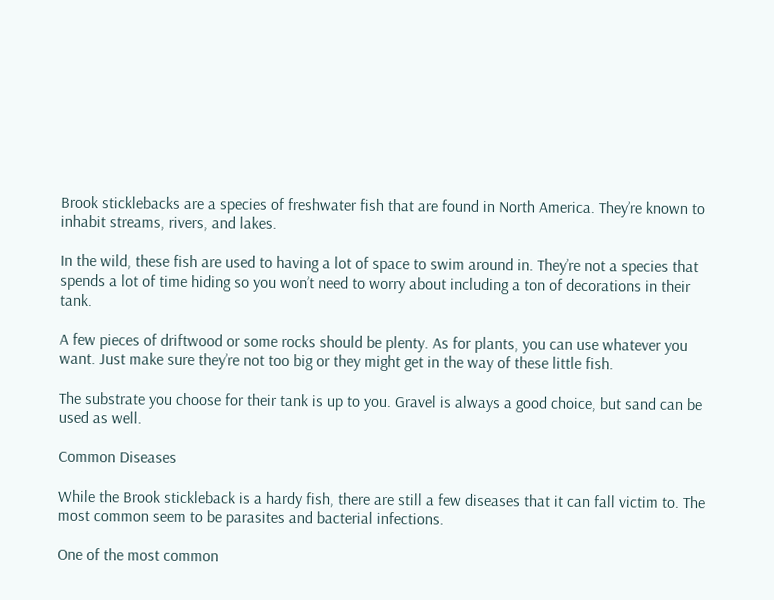Brook sticklebacks are a species of freshwater fish that are found in North America. They’re known to inhabit streams, rivers, and lakes.

In the wild, these fish are used to having a lot of space to swim around in. They’re not a species that spends a lot of time hiding so you won’t need to worry about including a ton of decorations in their tank.

A few pieces of driftwood or some rocks should be plenty. As for plants, you can use whatever you want. Just make sure they’re not too big or they might get in the way of these little fish.

The substrate you choose for their tank is up to you. Gravel is always a good choice, but sand can be used as well.

Common Diseases

While the Brook stickleback is a hardy fish, there are still a few diseases that it can fall victim to. The most common seem to be parasites and bacterial infections.

One of the most common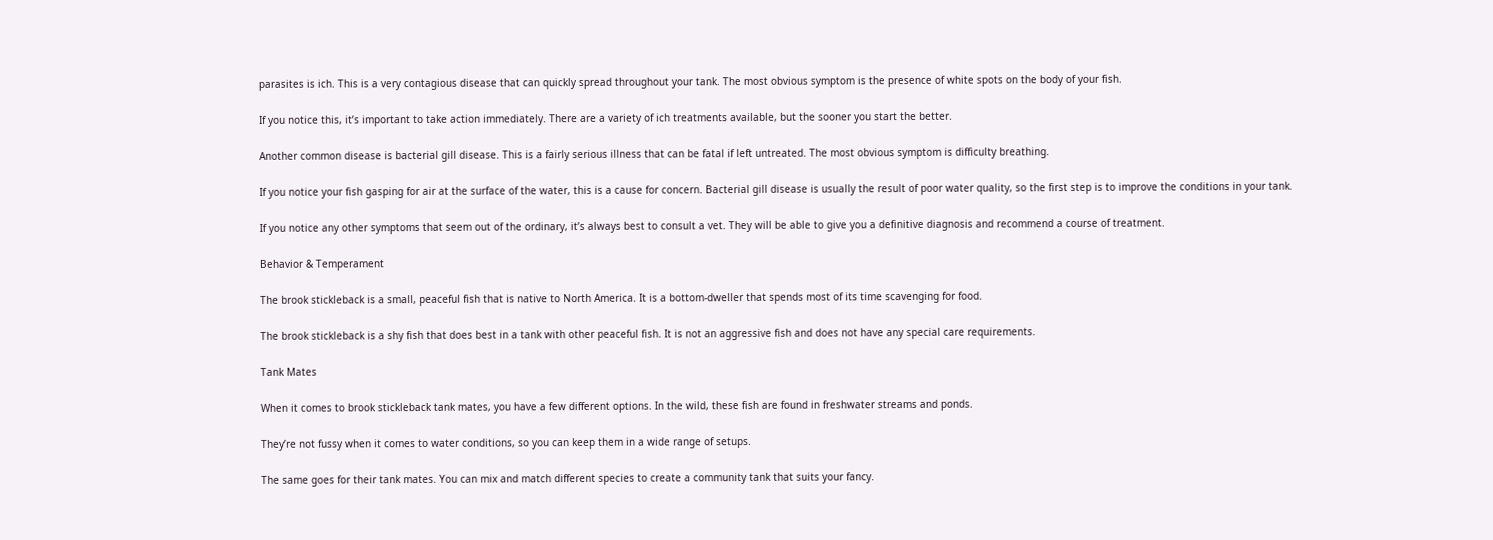parasites is ich. This is a very contagious disease that can quickly spread throughout your tank. The most obvious symptom is the presence of white spots on the body of your fish.

If you notice this, it’s important to take action immediately. There are a variety of ich treatments available, but the sooner you start the better.

Another common disease is bacterial gill disease. This is a fairly serious illness that can be fatal if left untreated. The most obvious symptom is difficulty breathing.

If you notice your fish gasping for air at the surface of the water, this is a cause for concern. Bacterial gill disease is usually the result of poor water quality, so the first step is to improve the conditions in your tank.

If you notice any other symptoms that seem out of the ordinary, it’s always best to consult a vet. They will be able to give you a definitive diagnosis and recommend a course of treatment.

Behavior & Temperament

The brook stickleback is a small, peaceful fish that is native to North America. It is a bottom-dweller that spends most of its time scavenging for food.

The brook stickleback is a shy fish that does best in a tank with other peaceful fish. It is not an aggressive fish and does not have any special care requirements.

Tank Mates

When it comes to brook stickleback tank mates, you have a few different options. In the wild, these fish are found in freshwater streams and ponds.

They’re not fussy when it comes to water conditions, so you can keep them in a wide range of setups.

The same goes for their tank mates. You can mix and match different species to create a community tank that suits your fancy.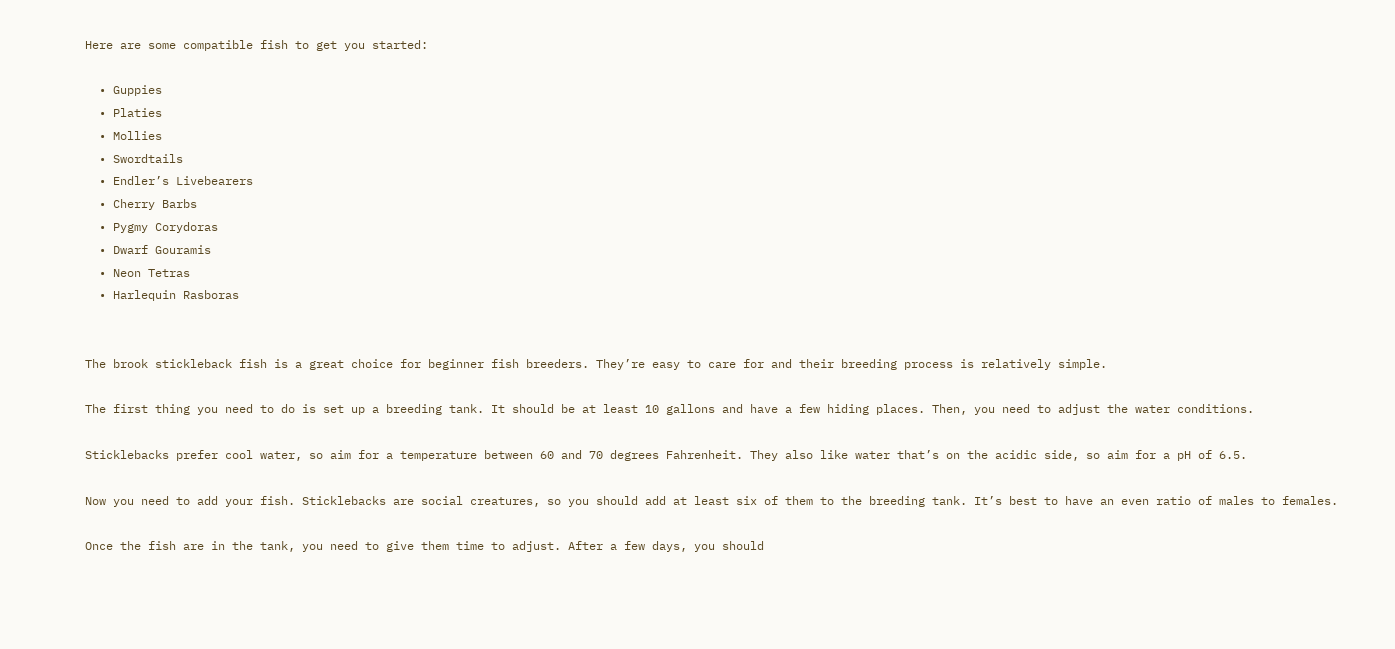Here are some compatible fish to get you started:

  • Guppies
  • Platies
  • Mollies
  • Swordtails
  • Endler’s Livebearers
  • Cherry Barbs
  • Pygmy Corydoras
  • Dwarf Gouramis
  • Neon Tetras
  • Harlequin Rasboras


The brook stickleback fish is a great choice for beginner fish breeders. They’re easy to care for and their breeding process is relatively simple.

The first thing you need to do is set up a breeding tank. It should be at least 10 gallons and have a few hiding places. Then, you need to adjust the water conditions.

Sticklebacks prefer cool water, so aim for a temperature between 60 and 70 degrees Fahrenheit. They also like water that’s on the acidic side, so aim for a pH of 6.5.

Now you need to add your fish. Sticklebacks are social creatures, so you should add at least six of them to the breeding tank. It’s best to have an even ratio of males to females.

Once the fish are in the tank, you need to give them time to adjust. After a few days, you should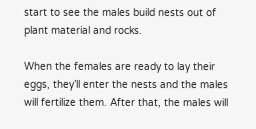start to see the males build nests out of plant material and rocks.

When the females are ready to lay their eggs, they’ll enter the nests and the males will fertilize them. After that, the males will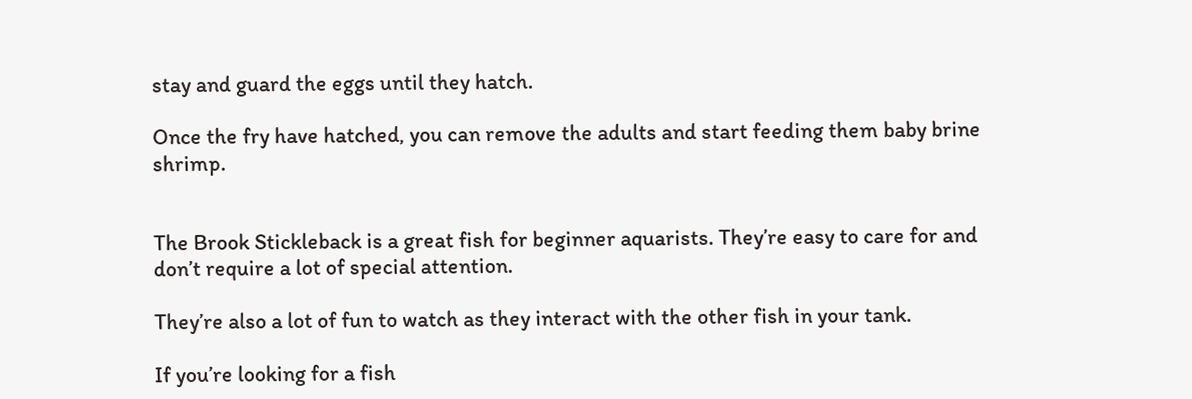stay and guard the eggs until they hatch.

Once the fry have hatched, you can remove the adults and start feeding them baby brine shrimp.


The Brook Stickleback is a great fish for beginner aquarists. They’re easy to care for and don’t require a lot of special attention.

They’re also a lot of fun to watch as they interact with the other fish in your tank.

If you’re looking for a fish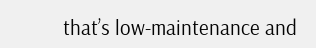that’s low-maintenance and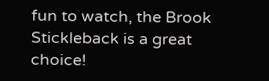fun to watch, the Brook Stickleback is a great choice!